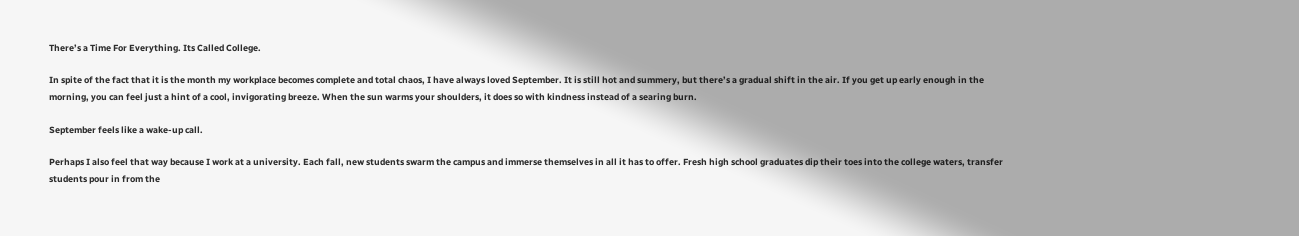There’s a Time For Everything. Its Called College.

In spite of the fact that it is the month my workplace becomes complete and total chaos, I have always loved September. It is still hot and summery, but there’s a gradual shift in the air. If you get up early enough in the morning, you can feel just a hint of a cool, invigorating breeze. When the sun warms your shoulders, it does so with kindness instead of a searing burn.

September feels like a wake-up call.

Perhaps I also feel that way because I work at a university. Each fall, new students swarm the campus and immerse themselves in all it has to offer. Fresh high school graduates dip their toes into the college waters, transfer students pour in from the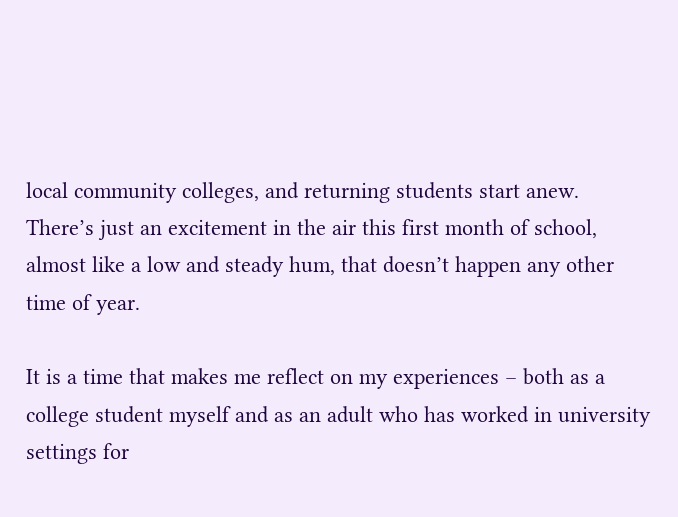local community colleges, and returning students start anew. There’s just an excitement in the air this first month of school, almost like a low and steady hum, that doesn’t happen any other time of year.

It is a time that makes me reflect on my experiences – both as a college student myself and as an adult who has worked in university settings for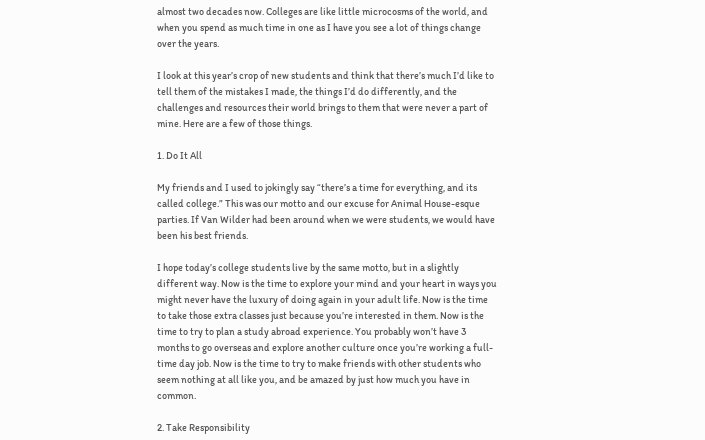almost two decades now. Colleges are like little microcosms of the world, and when you spend as much time in one as I have you see a lot of things change over the years.

I look at this year’s crop of new students and think that there’s much I’d like to tell them of the mistakes I made, the things I’d do differently, and the challenges and resources their world brings to them that were never a part of mine. Here are a few of those things.

1. Do It All

My friends and I used to jokingly say “there’s a time for everything, and its called college.” This was our motto and our excuse for Animal House-esque parties. If Van Wilder had been around when we were students, we would have been his best friends.

I hope today’s college students live by the same motto, but in a slightly different way. Now is the time to explore your mind and your heart in ways you might never have the luxury of doing again in your adult life. Now is the time to take those extra classes just because you’re interested in them. Now is the time to try to plan a study abroad experience. You probably won’t have 3 months to go overseas and explore another culture once you’re working a full-time day job. Now is the time to try to make friends with other students who seem nothing at all like you, and be amazed by just how much you have in common.

2. Take Responsibility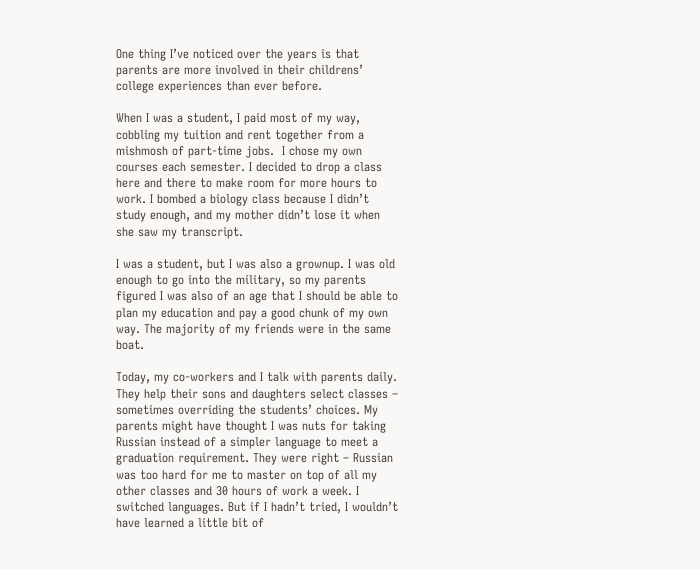One thing I’ve noticed over the years is that parents are more involved in their childrens’ college experiences than ever before.

When I was a student, I paid most of my way, cobbling my tuition and rent together from a mishmosh of part-time jobs.  I chose my own courses each semester. I decided to drop a class here and there to make room for more hours to work. I bombed a biology class because I didn’t study enough, and my mother didn’t lose it when she saw my transcript.

I was a student, but I was also a grownup. I was old enough to go into the military, so my parents figured I was also of an age that I should be able to plan my education and pay a good chunk of my own way. The majority of my friends were in the same boat.

Today, my co-workers and I talk with parents daily. They help their sons and daughters select classes – sometimes overriding the students’ choices. My parents might have thought I was nuts for taking Russian instead of a simpler language to meet a graduation requirement. They were right – Russian was too hard for me to master on top of all my other classes and 30 hours of work a week. I switched languages. But if I hadn’t tried, I wouldn’t have learned a little bit of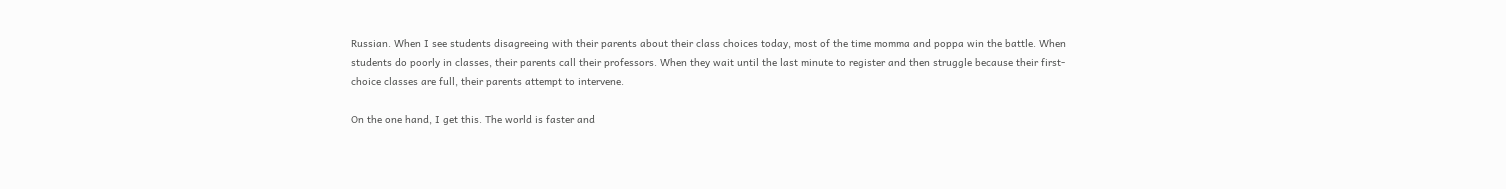Russian. When I see students disagreeing with their parents about their class choices today, most of the time momma and poppa win the battle. When students do poorly in classes, their parents call their professors. When they wait until the last minute to register and then struggle because their first-choice classes are full, their parents attempt to intervene.

On the one hand, I get this. The world is faster and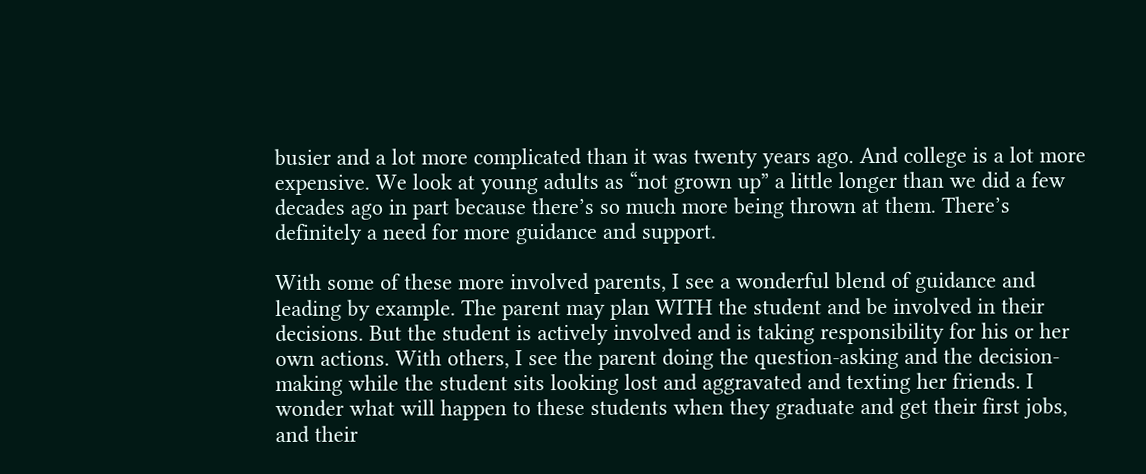busier and a lot more complicated than it was twenty years ago. And college is a lot more expensive. We look at young adults as “not grown up” a little longer than we did a few decades ago in part because there’s so much more being thrown at them. There’s definitely a need for more guidance and support.

With some of these more involved parents, I see a wonderful blend of guidance and leading by example. The parent may plan WITH the student and be involved in their decisions. But the student is actively involved and is taking responsibility for his or her own actions. With others, I see the parent doing the question-asking and the decision-making while the student sits looking lost and aggravated and texting her friends. I wonder what will happen to these students when they graduate and get their first jobs, and their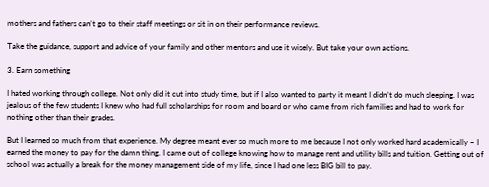mothers and fathers can’t go to their staff meetings or sit in on their performance reviews.

Take the guidance, support and advice of your family and other mentors and use it wisely. But take your own actions.

3. Earn something

I hated working through college. Not only did it cut into study time, but if I also wanted to party it meant I didn’t do much sleeping. I was jealous of the few students I knew who had full scholarships for room and board or who came from rich families and had to work for nothing other than their grades.

But I learned so much from that experience. My degree meant ever so much more to me because I not only worked hard academically – I earned the money to pay for the damn thing. I came out of college knowing how to manage rent and utility bills and tuition. Getting out of school was actually a break for the money management side of my life, since I had one less BIG bill to pay.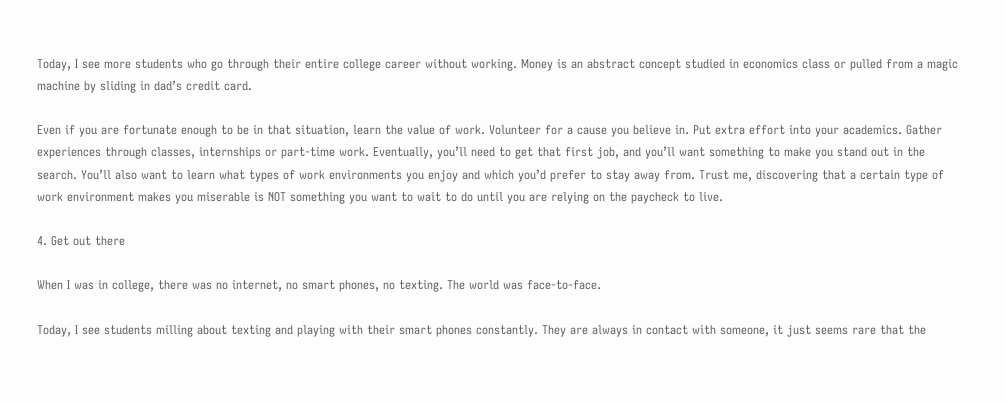Today, I see more students who go through their entire college career without working. Money is an abstract concept studied in economics class or pulled from a magic machine by sliding in dad’s credit card.

Even if you are fortunate enough to be in that situation, learn the value of work. Volunteer for a cause you believe in. Put extra effort into your academics. Gather experiences through classes, internships or part-time work. Eventually, you’ll need to get that first job, and you’ll want something to make you stand out in the search. You’ll also want to learn what types of work environments you enjoy and which you’d prefer to stay away from. Trust me, discovering that a certain type of work environment makes you miserable is NOT something you want to wait to do until you are relying on the paycheck to live.

4. Get out there

When I was in college, there was no internet, no smart phones, no texting. The world was face-to-face.

Today, I see students milling about texting and playing with their smart phones constantly. They are always in contact with someone, it just seems rare that the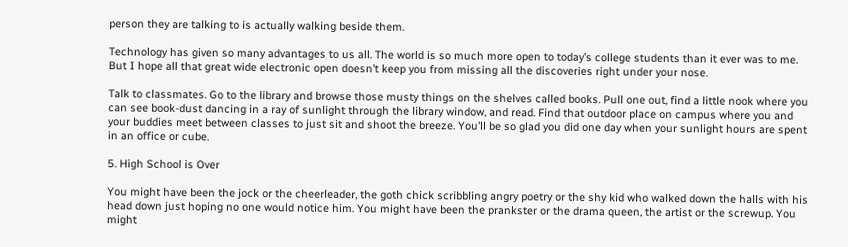person they are talking to is actually walking beside them.

Technology has given so many advantages to us all. The world is so much more open to today’s college students than it ever was to me. But I hope all that great wide electronic open doesn’t keep you from missing all the discoveries right under your nose.

Talk to classmates. Go to the library and browse those musty things on the shelves called books. Pull one out, find a little nook where you can see book-dust dancing in a ray of sunlight through the library window, and read. Find that outdoor place on campus where you and your buddies meet between classes to just sit and shoot the breeze. You’ll be so glad you did one day when your sunlight hours are spent in an office or cube.

5. High School is Over

You might have been the jock or the cheerleader, the goth chick scribbling angry poetry or the shy kid who walked down the halls with his head down just hoping no one would notice him. You might have been the prankster or the drama queen, the artist or the screwup. You might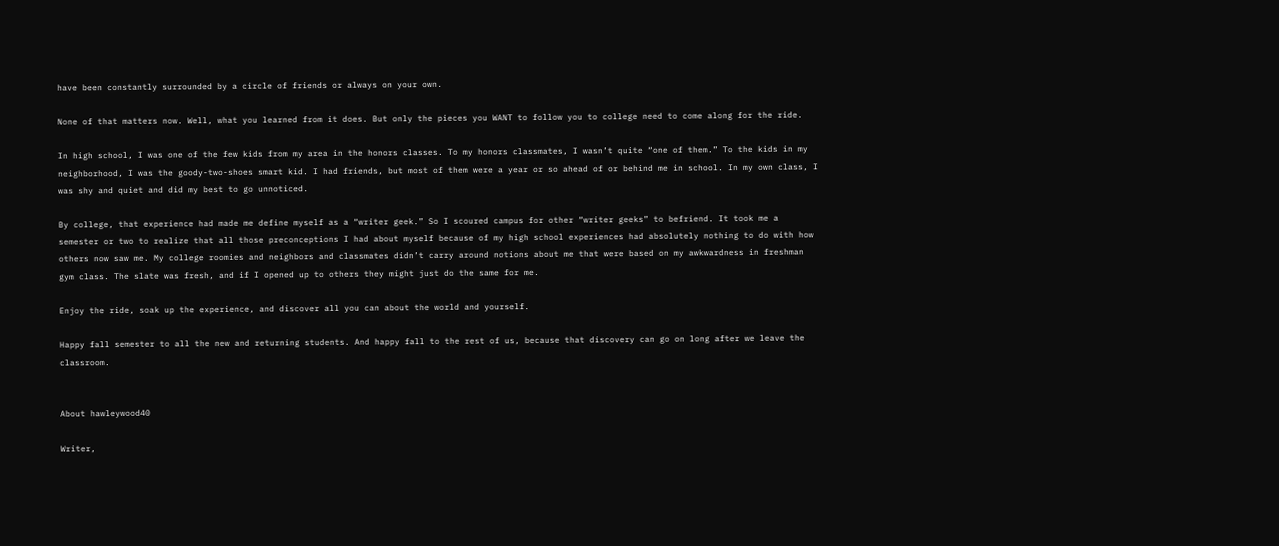have been constantly surrounded by a circle of friends or always on your own.

None of that matters now. Well, what you learned from it does. But only the pieces you WANT to follow you to college need to come along for the ride.

In high school, I was one of the few kids from my area in the honors classes. To my honors classmates, I wasn’t quite “one of them.” To the kids in my neighborhood, I was the goody-two-shoes smart kid. I had friends, but most of them were a year or so ahead of or behind me in school. In my own class, I was shy and quiet and did my best to go unnoticed.

By college, that experience had made me define myself as a “writer geek.” So I scoured campus for other “writer geeks” to befriend. It took me a semester or two to realize that all those preconceptions I had about myself because of my high school experiences had absolutely nothing to do with how others now saw me. My college roomies and neighbors and classmates didn’t carry around notions about me that were based on my awkwardness in freshman gym class. The slate was fresh, and if I opened up to others they might just do the same for me.

Enjoy the ride, soak up the experience, and discover all you can about the world and yourself.

Happy fall semester to all the new and returning students. And happy fall to the rest of us, because that discovery can go on long after we leave the classroom.


About hawleywood40

Writer,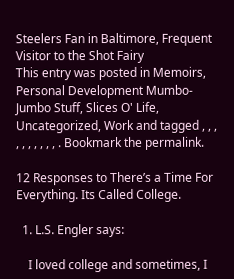Steelers Fan in Baltimore, Frequent Visitor to the Shot Fairy
This entry was posted in Memoirs, Personal Development Mumbo-Jumbo Stuff, Slices O' Life, Uncategorized, Work and tagged , , , , , , , , , , . Bookmark the permalink.

12 Responses to There’s a Time For Everything. Its Called College.

  1. L.S. Engler says:

    I loved college and sometimes, I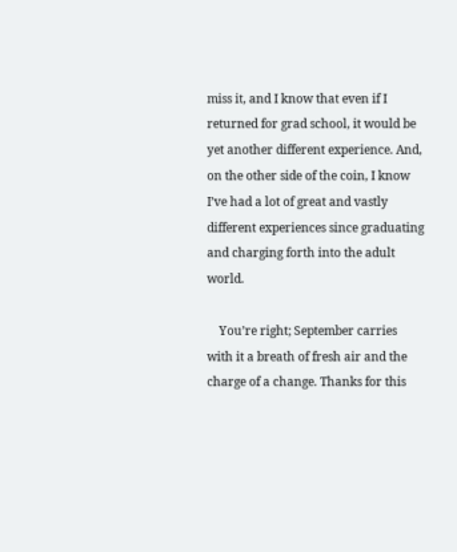miss it, and I know that even if I returned for grad school, it would be yet another different experience. And, on the other side of the coin, I know I’ve had a lot of great and vastly different experiences since graduating and charging forth into the adult world.

    You’re right; September carries with it a breath of fresh air and the charge of a change. Thanks for this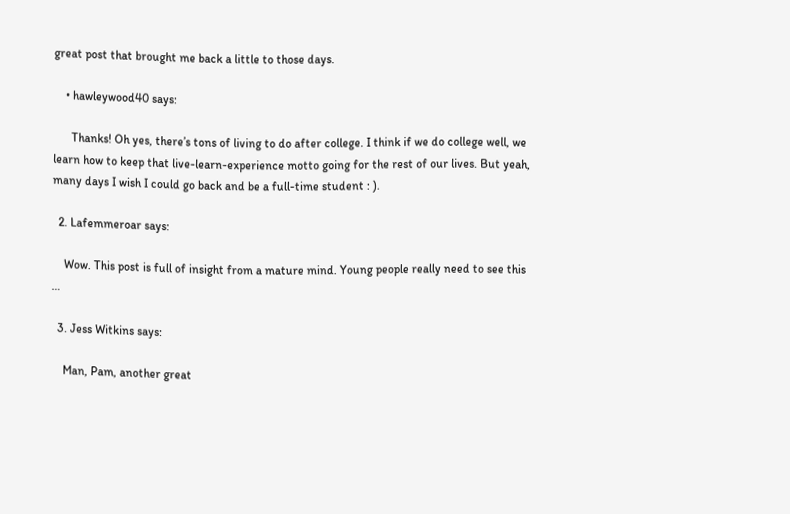great post that brought me back a little to those days.

    • hawleywood40 says:

      Thanks! Oh yes, there’s tons of living to do after college. I think if we do college well, we learn how to keep that live-learn-experience motto going for the rest of our lives. But yeah, many days I wish I could go back and be a full-time student : ).

  2. Lafemmeroar says:

    Wow. This post is full of insight from a mature mind. Young people really need to see this …

  3. Jess Witkins says:

    Man, Pam, another great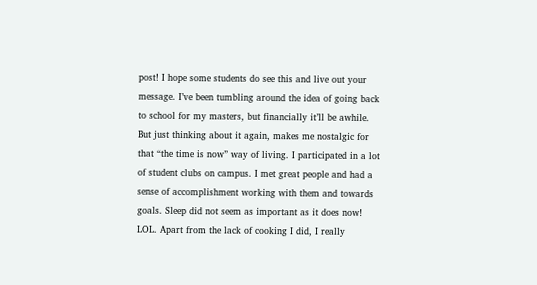post! I hope some students do see this and live out your message. I’ve been tumbling around the idea of going back to school for my masters, but financially it’ll be awhile. But just thinking about it again, makes me nostalgic for that “the time is now” way of living. I participated in a lot of student clubs on campus. I met great people and had a sense of accomplishment working with them and towards goals. Sleep did not seem as important as it does now! LOL. Apart from the lack of cooking I did, I really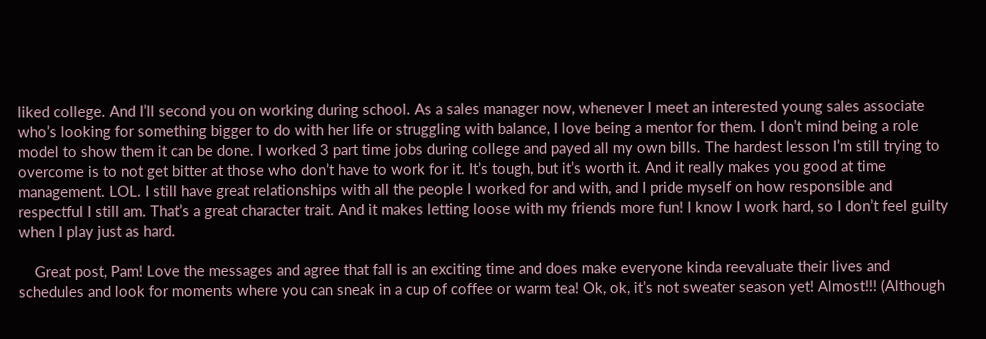liked college. And I’ll second you on working during school. As a sales manager now, whenever I meet an interested young sales associate who’s looking for something bigger to do with her life or struggling with balance, I love being a mentor for them. I don’t mind being a role model to show them it can be done. I worked 3 part time jobs during college and payed all my own bills. The hardest lesson I’m still trying to overcome is to not get bitter at those who don’t have to work for it. It’s tough, but it’s worth it. And it really makes you good at time management. LOL. I still have great relationships with all the people I worked for and with, and I pride myself on how responsible and respectful I still am. That’s a great character trait. And it makes letting loose with my friends more fun! I know I work hard, so I don’t feel guilty when I play just as hard.

    Great post, Pam! Love the messages and agree that fall is an exciting time and does make everyone kinda reevaluate their lives and schedules and look for moments where you can sneak in a cup of coffee or warm tea! Ok, ok, it’s not sweater season yet! Almost!!! (Although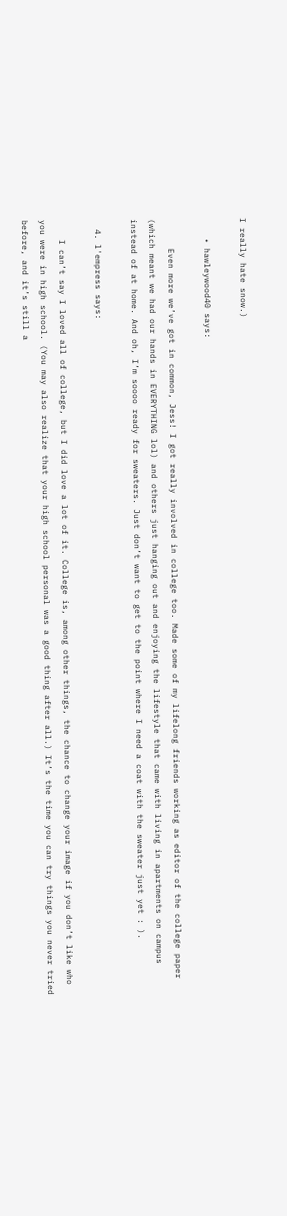I really hate snow.)

    • hawleywood40 says:

      Even more we’ve got in common, Jess! I got really involved in college too. Made some of my lifelong friends working as editor of the college paper (which meant we had our hands in EVERYTHING lol) and others just hanging out and enjoying the lifestyle that came with living in apartments on campus instead of at home. And oh, I’m soooo ready for sweaters. Just don’t want to get to the point where I need a coat with the sweater just yet : ).

  4. l'empress says:

    I can’t say I loved all of college, but I did love a lot of it. College is, among other things, the chance to change your image if you don’t like who you were in high school. (You may also realize that your high school personal was a good thing after all.) It’s the time you can try things you never tried before, and it’s still a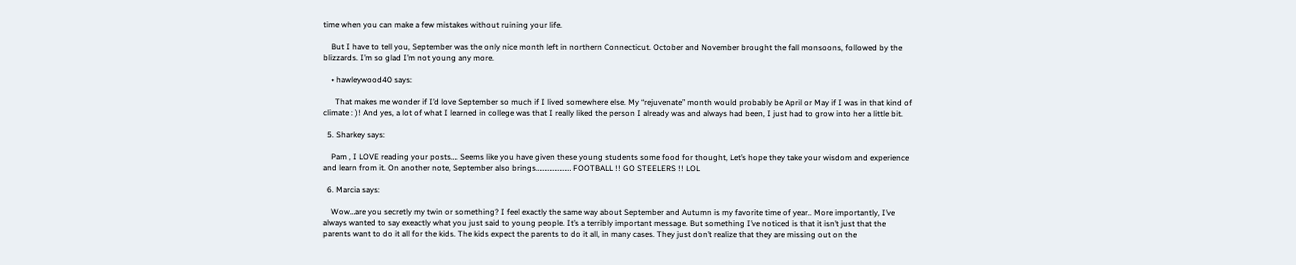time when you can make a few mistakes without ruining your life.

    But I have to tell you, September was the only nice month left in northern Connecticut. October and November brought the fall monsoons, followed by the blizzards. I’m so glad I’m not young any more.

    • hawleywood40 says:

      That makes me wonder if I’d love September so much if I lived somewhere else. My “rejuvenate” month would probably be April or May if I was in that kind of climate : )! And yes, a lot of what I learned in college was that I really liked the person I already was and always had been, I just had to grow into her a little bit.

  5. Sharkey says:

    Pam , I LOVE reading your posts…. Seems like you have given these young students some food for thought, Let’s hope they take your wisdom and experience and learn from it. On another note, September also brings………………… FOOTBALL !! GO STEELERS !! LOL

  6. Marcia says:

    Wow…are you secretly my twin or something? I feel exactly the same way about September and Autumn is my favorite time of year.. More importantly, I’ve always wanted to say exeactly what you just said to young people. It’s a terribly important message. But something I’ve noticed is that it isn’t just that the parents want to do it all for the kids. The kids expect the parents to do it all, in many cases. They just don’t realize that they are missing out on the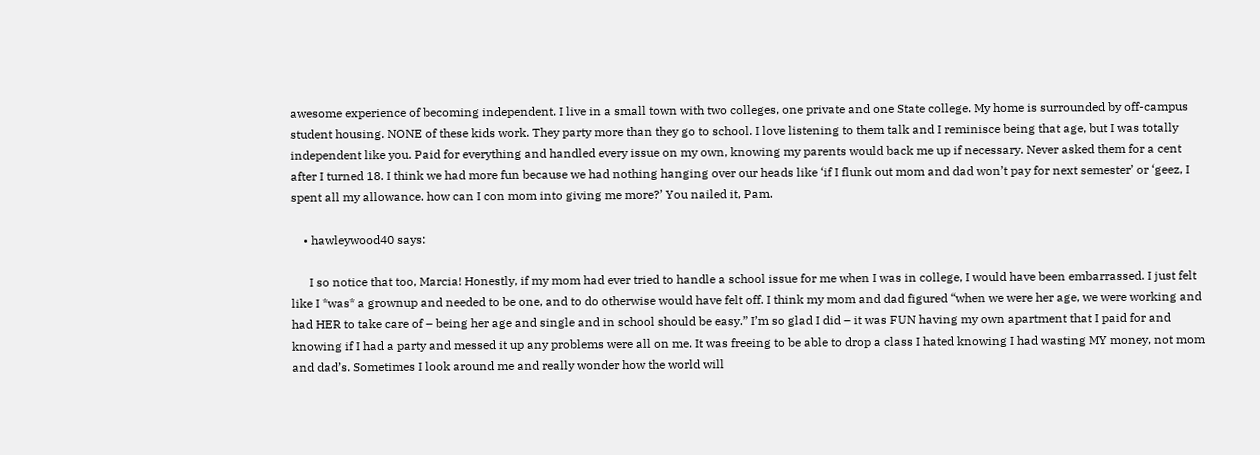awesome experience of becoming independent. I live in a small town with two colleges, one private and one State college. My home is surrounded by off-campus student housing. NONE of these kids work. They party more than they go to school. I love listening to them talk and I reminisce being that age, but I was totally independent like you. Paid for everything and handled every issue on my own, knowing my parents would back me up if necessary. Never asked them for a cent after I turned 18. I think we had more fun because we had nothing hanging over our heads like ‘if I flunk out mom and dad won’t pay for next semester’ or ‘geez, I spent all my allowance. how can I con mom into giving me more?’ You nailed it, Pam.

    • hawleywood40 says:

      I so notice that too, Marcia! Honestly, if my mom had ever tried to handle a school issue for me when I was in college, I would have been embarrassed. I just felt like I *was* a grownup and needed to be one, and to do otherwise would have felt off. I think my mom and dad figured “when we were her age, we were working and had HER to take care of – being her age and single and in school should be easy.” I’m so glad I did – it was FUN having my own apartment that I paid for and knowing if I had a party and messed it up any problems were all on me. It was freeing to be able to drop a class I hated knowing I had wasting MY money, not mom and dad’s. Sometimes I look around me and really wonder how the world will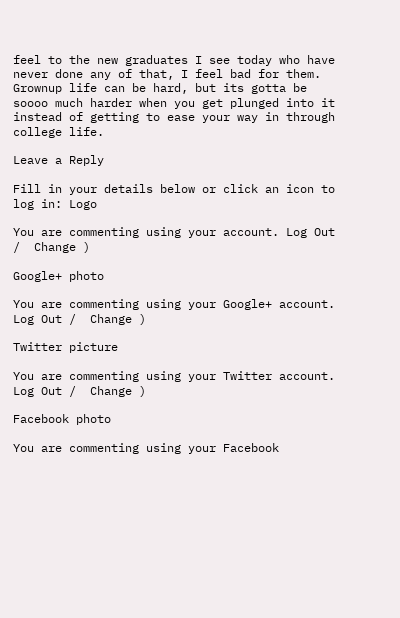feel to the new graduates I see today who have never done any of that, I feel bad for them. Grownup life can be hard, but its gotta be soooo much harder when you get plunged into it instead of getting to ease your way in through college life.

Leave a Reply

Fill in your details below or click an icon to log in: Logo

You are commenting using your account. Log Out /  Change )

Google+ photo

You are commenting using your Google+ account. Log Out /  Change )

Twitter picture

You are commenting using your Twitter account. Log Out /  Change )

Facebook photo

You are commenting using your Facebook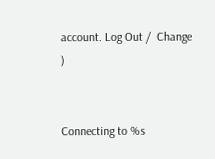account. Log Out /  Change )


Connecting to %s